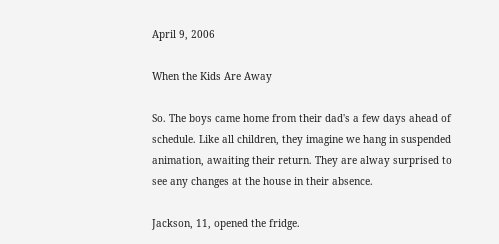April 9, 2006

When the Kids Are Away

So. The boys came home from their dad's a few days ahead of schedule. Like all children, they imagine we hang in suspended animation, awaiting their return. They are alway surprised to see any changes at the house in their absence.

Jackson, 11, opened the fridge.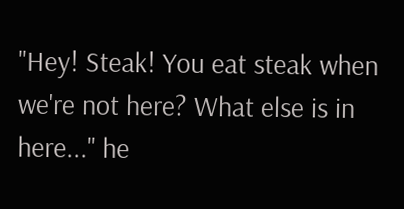"Hey! Steak! You eat steak when we're not here? What else is in here..." he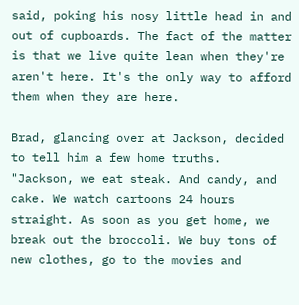said, poking his nosy little head in and out of cupboards. The fact of the matter is that we live quite lean when they're aren't here. It's the only way to afford them when they are here.

Brad, glancing over at Jackson, decided to tell him a few home truths.
"Jackson, we eat steak. And candy, and cake. We watch cartoons 24 hours straight. As soon as you get home, we break out the broccoli. We buy tons of new clothes, go to the movies and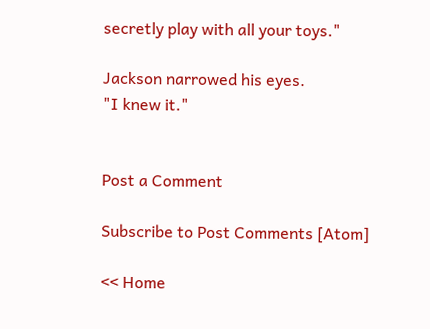secretly play with all your toys."

Jackson narrowed his eyes.
"I knew it."


Post a Comment

Subscribe to Post Comments [Atom]

<< Home